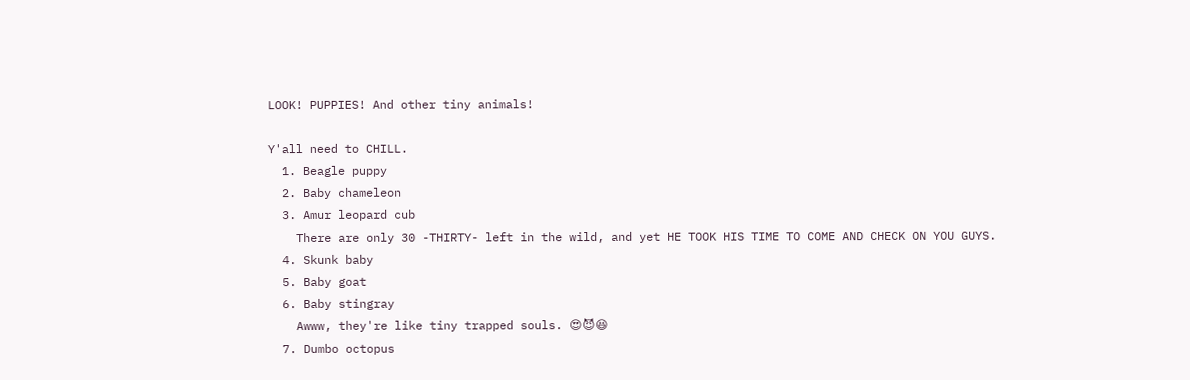LOOK! PUPPIES! And other tiny animals!

Y'all need to CHILL.
  1. Beagle puppy
  2. Baby chameleon
  3. Amur leopard cub
    There are only 30 -THIRTY- left in the wild, and yet HE TOOK HIS TIME TO COME AND CHECK ON YOU GUYS.
  4. Skunk baby
  5. Baby goat
  6. Baby stingray
    Awww, they're like tiny trapped souls. 😍😈😆
  7. Dumbo octopus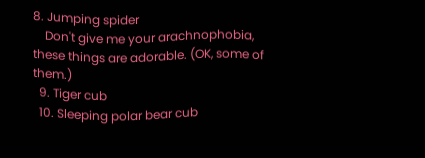8. Jumping spider
    Don't give me your arachnophobia, these things are adorable. (OK, some of them.)
  9. Tiger cub
  10. Sleeping polar bear cub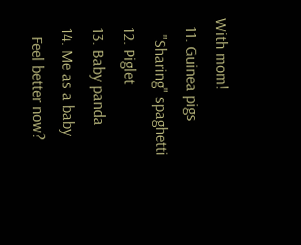With mom!
  11. Guinea pigs
    "Sharing" spaghetti
  12. Piglet
  13. Baby panda
  14. Me as a baby
    Feel better now?